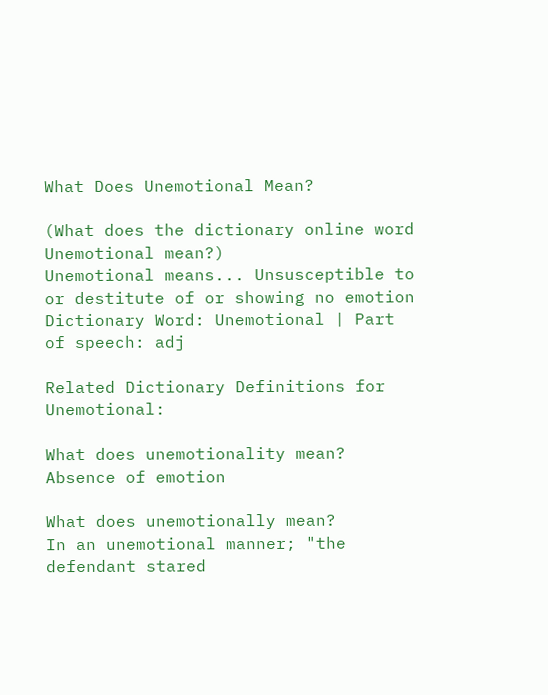What Does Unemotional Mean?

(What does the dictionary online word Unemotional mean?)
Unemotional means... Unsusceptible to or destitute of or showing no emotion
Dictionary Word: Unemotional | Part of speech: adj

Related Dictionary Definitions for Unemotional:

What does unemotionality mean?
Absence of emotion

What does unemotionally mean?
In an unemotional manner; "the defendant stared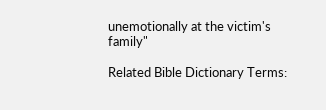unemotionally at the victim's family"

Related Bible Dictionary Terms: